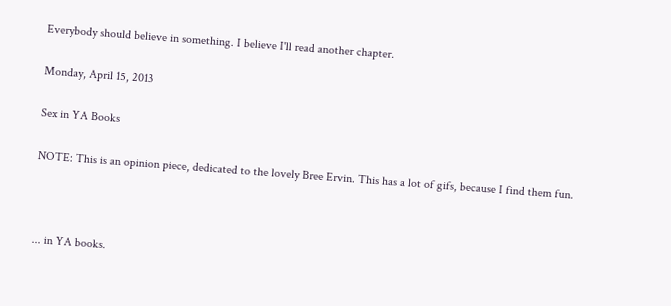Everybody should believe in something. I believe I'll read another chapter.

Monday, April 15, 2013

Sex in YA Books

NOTE: This is an opinion piece, dedicated to the lovely Bree Ervin. This has a lot of gifs, because I find them fun.



... in YA books.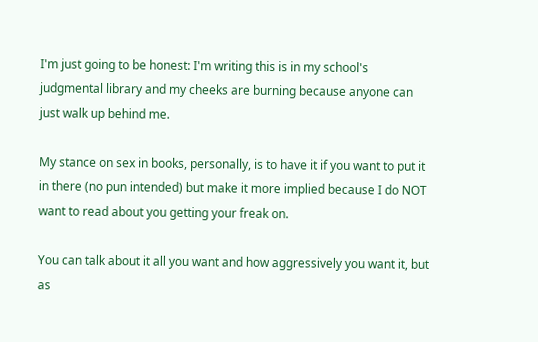I'm just going to be honest: I'm writing this is in my school's judgmental library and my cheeks are burning because anyone can just walk up behind me.

My stance on sex in books, personally, is to have it if you want to put it in there (no pun intended) but make it more implied because I do NOT want to read about you getting your freak on.

You can talk about it all you want and how aggressively you want it, but as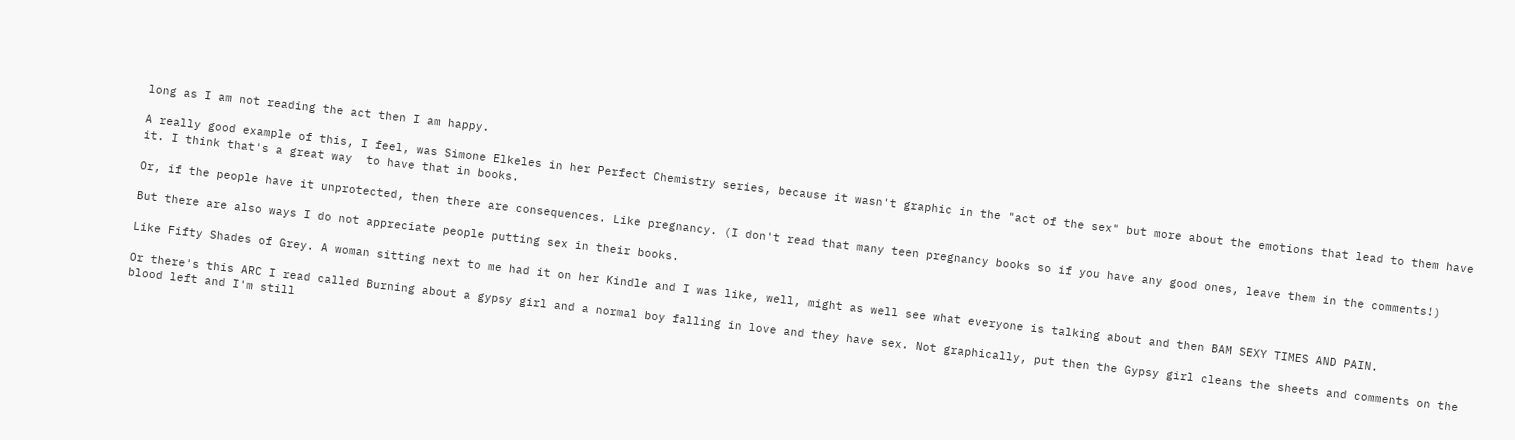long as I am not reading the act then I am happy.

A really good example of this, I feel, was Simone Elkeles in her Perfect Chemistry series, because it wasn't graphic in the "act of the sex" but more about the emotions that lead to them have it. I think that's a great way  to have that in books.

Or, if the people have it unprotected, then there are consequences. Like pregnancy. (I don't read that many teen pregnancy books so if you have any good ones, leave them in the comments!)

But there are also ways I do not appreciate people putting sex in their books.

Like Fifty Shades of Grey. A woman sitting next to me had it on her Kindle and I was like, well, might as well see what everyone is talking about and then BAM SEXY TIMES AND PAIN.

Or there's this ARC I read called Burning about a gypsy girl and a normal boy falling in love and they have sex. Not graphically, put then the Gypsy girl cleans the sheets and comments on the blood left and I'm still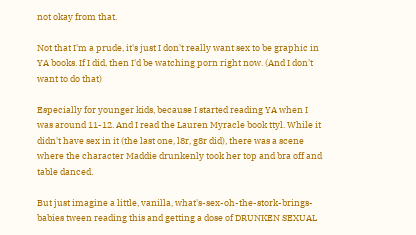not okay from that.

Not that I'm a prude, it's just I don't really want sex to be graphic in YA books. If I did, then I'd be watching porn right now. (And I don't want to do that)

Especially for younger kids, because I started reading YA when I was around 11-12. And I read the Lauren Myracle book ttyl. While it didn't have sex in it (the last one, l8r, g8r did), there was a scene where the character Maddie drunkenly took her top and bra off and table danced.

But just imagine a little, vanilla, what's-sex-oh-the-stork-brings-babies tween reading this and getting a dose of DRUNKEN SEXUAL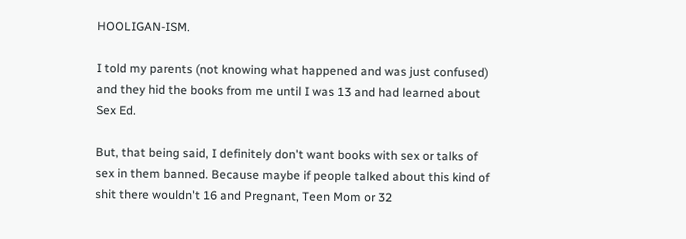HOOLIGAN-ISM.

I told my parents (not knowing what happened and was just confused) and they hid the books from me until I was 13 and had learned about Sex Ed.

But, that being said, I definitely don't want books with sex or talks of sex in them banned. Because maybe if people talked about this kind of shit there wouldn't 16 and Pregnant, Teen Mom or 32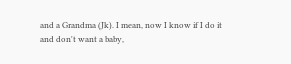and a Grandma (Jk). I mean, now I know if I do it and don't want a baby,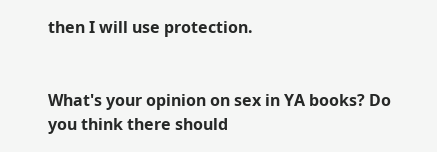then I will use protection.


What's your opinion on sex in YA books? Do you think there should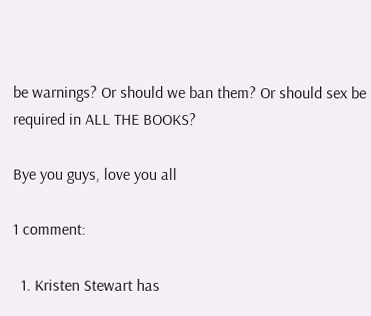be warnings? Or should we ban them? Or should sex be required in ALL THE BOOKS?

Bye you guys, love you all

1 comment:

  1. Kristen Stewart has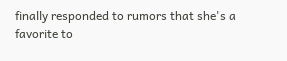finally responded to rumors that she's a favorite to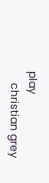play
    christian grey